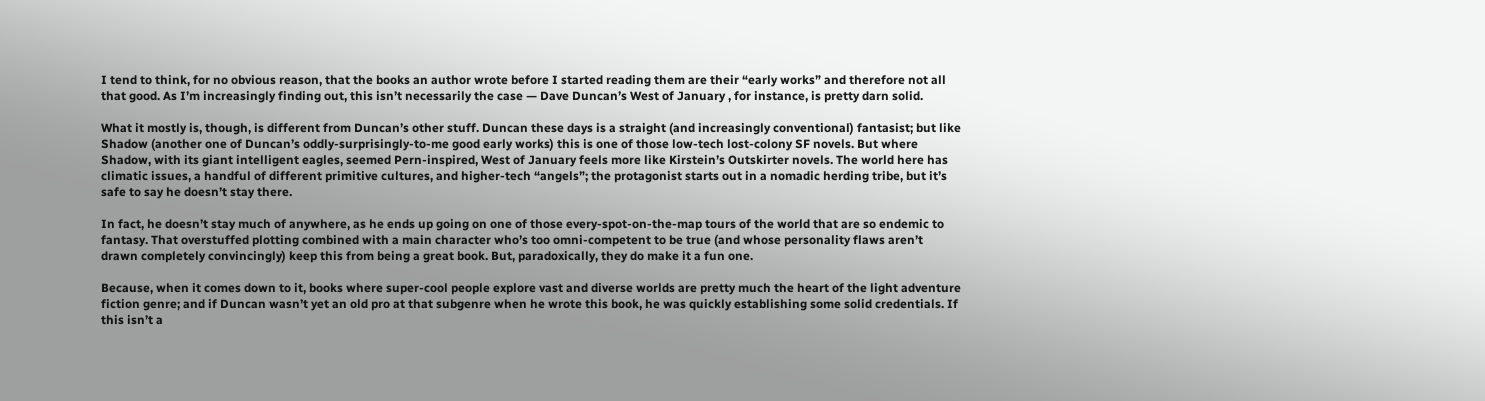I tend to think, for no obvious reason, that the books an author wrote before I started reading them are their “early works” and therefore not all that good. As I’m increasingly finding out, this isn’t necessarily the case — Dave Duncan’s West of January , for instance, is pretty darn solid.

What it mostly is, though, is different from Duncan’s other stuff. Duncan these days is a straight (and increasingly conventional) fantasist; but like Shadow (another one of Duncan’s oddly-surprisingly-to-me good early works) this is one of those low-tech lost-colony SF novels. But where Shadow, with its giant intelligent eagles, seemed Pern-inspired, West of January feels more like Kirstein’s Outskirter novels. The world here has climatic issues, a handful of different primitive cultures, and higher-tech “angels”; the protagonist starts out in a nomadic herding tribe, but it’s safe to say he doesn’t stay there.

In fact, he doesn’t stay much of anywhere, as he ends up going on one of those every-spot-on-the-map tours of the world that are so endemic to fantasy. That overstuffed plotting combined with a main character who’s too omni-competent to be true (and whose personality flaws aren’t drawn completely convincingly) keep this from being a great book. But, paradoxically, they do make it a fun one.

Because, when it comes down to it, books where super-cool people explore vast and diverse worlds are pretty much the heart of the light adventure fiction genre; and if Duncan wasn’t yet an old pro at that subgenre when he wrote this book, he was quickly establishing some solid credentials. If this isn’t a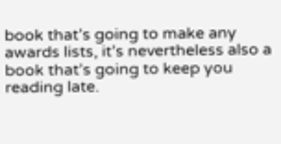book that’s going to make any awards lists, it’s nevertheless also a book that’s going to keep you reading late.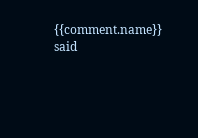{{comment.name}} said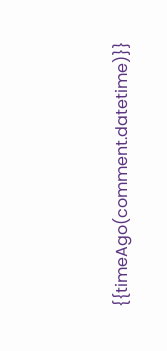{{timeAgo(comment.datetime)}}